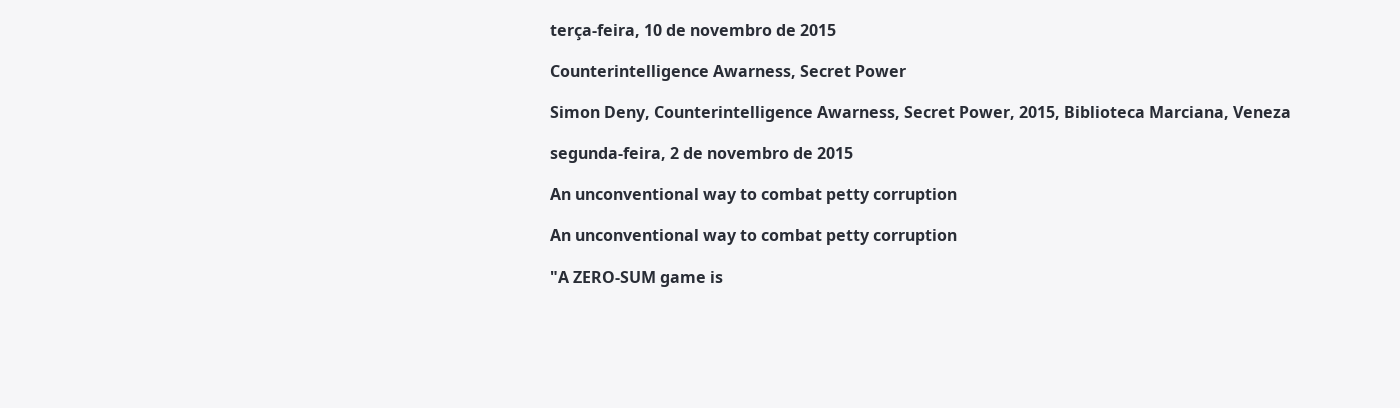terça-feira, 10 de novembro de 2015

Counterintelligence Awarness, Secret Power

Simon Deny, Counterintelligence Awarness, Secret Power, 2015, Biblioteca Marciana, Veneza

segunda-feira, 2 de novembro de 2015

An unconventional way to combat petty corruption

An unconventional way to combat petty corruption

"A ZERO-SUM game is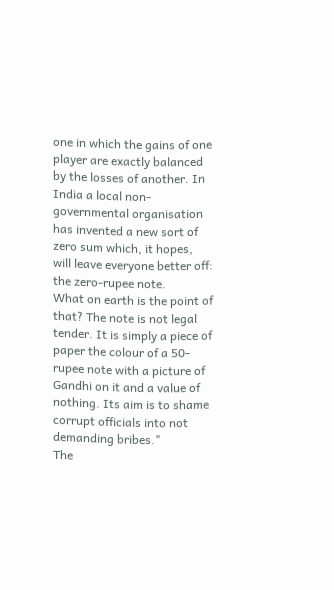one in which the gains of one player are exactly balanced by the losses of another. In India a local non-governmental organisation has invented a new sort of zero sum which, it hopes, will leave everyone better off: the zero-rupee note.
What on earth is the point of that? The note is not legal tender. It is simply a piece of paper the colour of a 50-rupee note with a picture of Gandhi on it and a value of nothing. Its aim is to shame corrupt officials into not demanding bribes."
The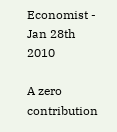Economist - Jan 28th 2010

A zero contribution